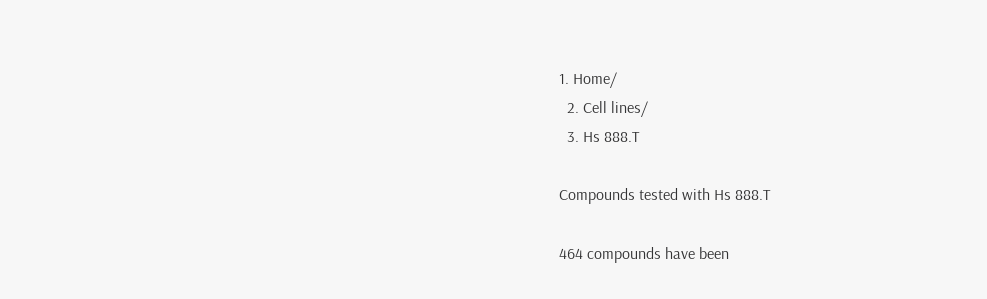1. Home/
  2. Cell lines/
  3. Hs 888.T

Compounds tested with Hs 888.T

464 compounds have been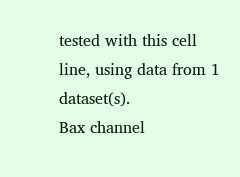tested with this cell line, using data from 1 dataset(s).
Bax channel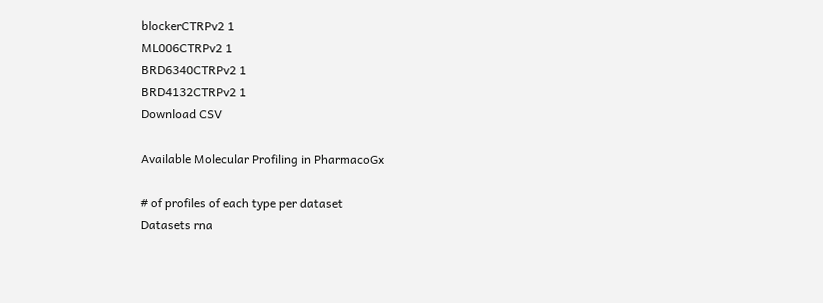blockerCTRPv2 1
ML006CTRPv2 1
BRD6340CTRPv2 1
BRD4132CTRPv2 1
Download CSV

Available Molecular Profiling in PharmacoGx

# of profiles of each type per dataset
Datasets rna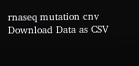rnaseq mutation cnv
Download Data as CSV